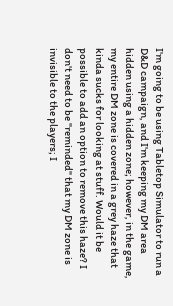I'm going to be using Tabletop Simulator to run a D&D campaign, and I'm keeping my DM area hidden using a hidden zone; however, in the game, my entire DM zone is covered in a grey haze that kinda sucks for looking at stuff. Would it be possible to add an option to remove this haze? I don't need to be "reminded" that my DM zone is invisible to the players; I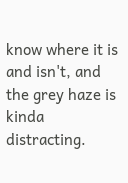know where it is and isn't, and the grey haze is kinda distracting.